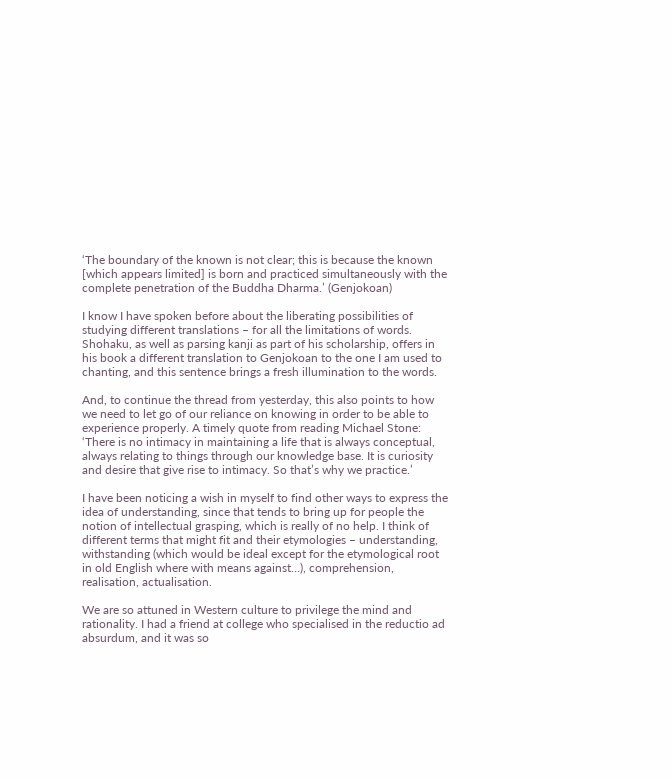‘The boundary of the known is not clear; this is because the known [which appears limited] is born and practiced simultaneously with the complete penetration of the Buddha Dharma.’ (Genjokoan)

I know I have spoken before about the liberating possibilities of studying different translations – for all the limitations of words. Shohaku, as well as parsing kanji as part of his scholarship, offers in his book a different translation to Genjokoan to the one I am used to chanting, and this sentence brings a fresh illumination to the words.

And, to continue the thread from yesterday, this also points to how we need to let go of our reliance on knowing in order to be able to experience properly. A timely quote from reading Michael Stone: ‘There is no intimacy in maintaining a life that is always conceptual, always relating to things through our knowledge base. It is curiosity and desire that give rise to intimacy. So that’s why we practice.’

I have been noticing a wish in myself to find other ways to express the idea of understanding, since that tends to bring up for people the notion of intellectual grasping, which is really of no help. I think of different terms that might fit and their etymologies – understanding, withstanding (which would be ideal except for the etymological root in old English where with means against…), comprehension,  realisation, actualisation.

We are so attuned in Western culture to privilege the mind and rationality. I had a friend at college who specialised in the reductio ad absurdum, and it was so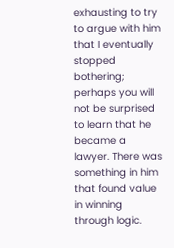exhausting to try to argue with him that I eventually stopped bothering; perhaps you will not be surprised to learn that he became a lawyer. There was something in him that found value in winning through logic.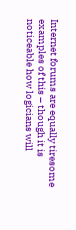Internet forums are equally tiresome examples of this – though it is noticeable how logicians will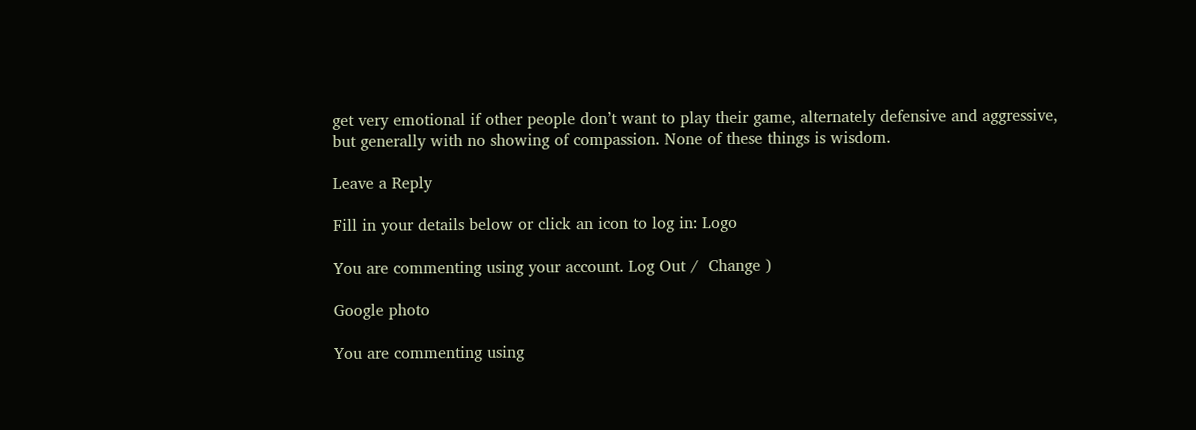get very emotional if other people don’t want to play their game, alternately defensive and aggressive, but generally with no showing of compassion. None of these things is wisdom.

Leave a Reply

Fill in your details below or click an icon to log in: Logo

You are commenting using your account. Log Out /  Change )

Google photo

You are commenting using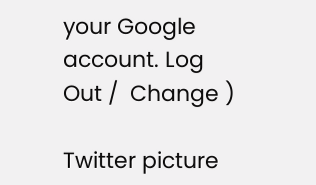your Google account. Log Out /  Change )

Twitter picture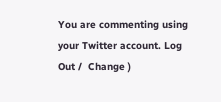You are commenting using your Twitter account. Log Out /  Change )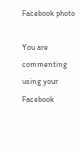Facebook photo

You are commenting using your Facebook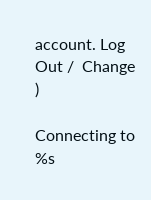account. Log Out /  Change )

Connecting to %s